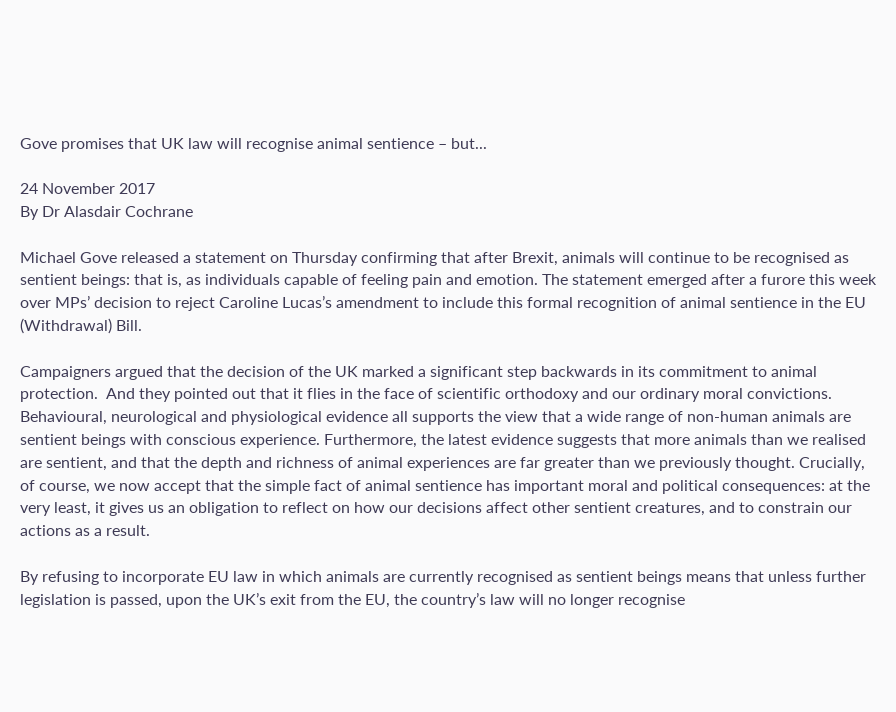Gove promises that UK law will recognise animal sentience – but...

24 November 2017
By Dr Alasdair Cochrane

Michael Gove released a statement on Thursday confirming that after Brexit, animals will continue to be recognised as sentient beings: that is, as individuals capable of feeling pain and emotion. The statement emerged after a furore this week over MPs’ decision to reject Caroline Lucas’s amendment to include this formal recognition of animal sentience in the EU (Withdrawal) Bill.

Campaigners argued that the decision of the UK marked a significant step backwards in its commitment to animal protection.  And they pointed out that it flies in the face of scientific orthodoxy and our ordinary moral convictions. Behavioural, neurological and physiological evidence all supports the view that a wide range of non-human animals are sentient beings with conscious experience. Furthermore, the latest evidence suggests that more animals than we realised are sentient, and that the depth and richness of animal experiences are far greater than we previously thought. Crucially, of course, we now accept that the simple fact of animal sentience has important moral and political consequences: at the very least, it gives us an obligation to reflect on how our decisions affect other sentient creatures, and to constrain our actions as a result.

By refusing to incorporate EU law in which animals are currently recognised as sentient beings means that unless further legislation is passed, upon the UK’s exit from the EU, the country’s law will no longer recognise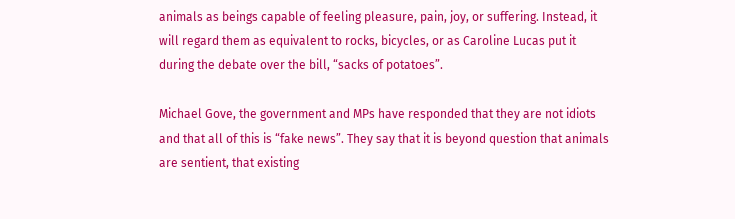animals as beings capable of feeling pleasure, pain, joy, or suffering. Instead, it will regard them as equivalent to rocks, bicycles, or as Caroline Lucas put it during the debate over the bill, “sacks of potatoes”.

Michael Gove, the government and MPs have responded that they are not idiots and that all of this is “fake news”. They say that it is beyond question that animals are sentient, that existing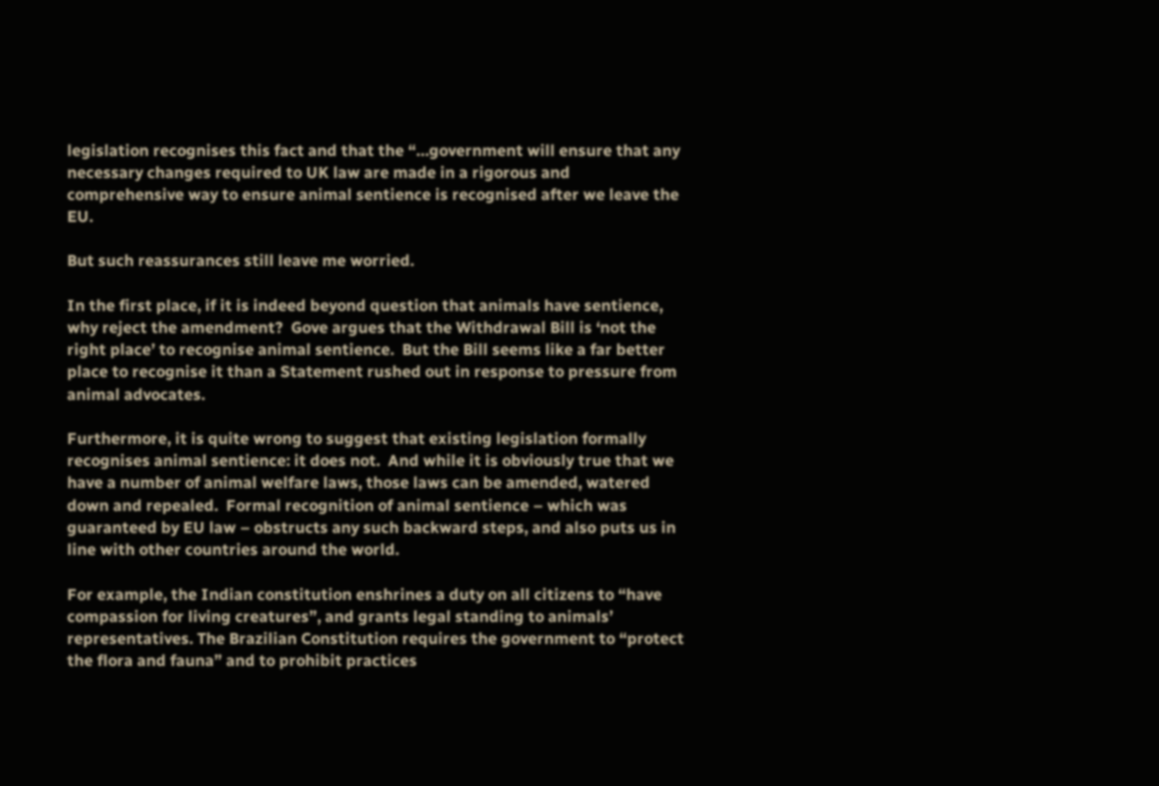legislation recognises this fact and that the “…government will ensure that any necessary changes required to UK law are made in a rigorous and comprehensive way to ensure animal sentience is recognised after we leave the EU.

But such reassurances still leave me worried.

In the first place, if it is indeed beyond question that animals have sentience, why reject the amendment?  Gove argues that the Withdrawal Bill is ‘not the right place’ to recognise animal sentience.  But the Bill seems like a far better place to recognise it than a Statement rushed out in response to pressure from animal advocates.

Furthermore, it is quite wrong to suggest that existing legislation formally recognises animal sentience: it does not.  And while it is obviously true that we have a number of animal welfare laws, those laws can be amended, watered down and repealed.  Formal recognition of animal sentience – which was guaranteed by EU law – obstructs any such backward steps, and also puts us in line with other countries around the world.

For example, the Indian constitution enshrines a duty on all citizens to “have compassion for living creatures”, and grants legal standing to animals’ representatives. The Brazilian Constitution requires the government to “protect the flora and fauna” and to prohibit practices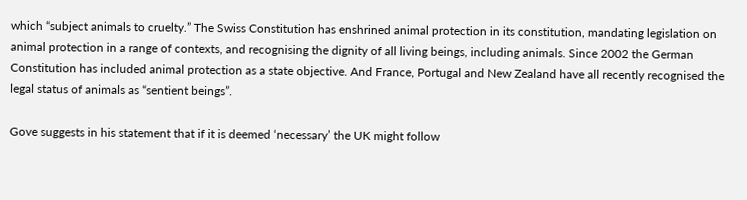which “subject animals to cruelty.” The Swiss Constitution has enshrined animal protection in its constitution, mandating legislation on animal protection in a range of contexts, and recognising the dignity of all living beings, including animals. Since 2002 the German Constitution has included animal protection as a state objective. And France, Portugal and New Zealand have all recently recognised the legal status of animals as “sentient beings”.

Gove suggests in his statement that if it is deemed ‘necessary’ the UK might follow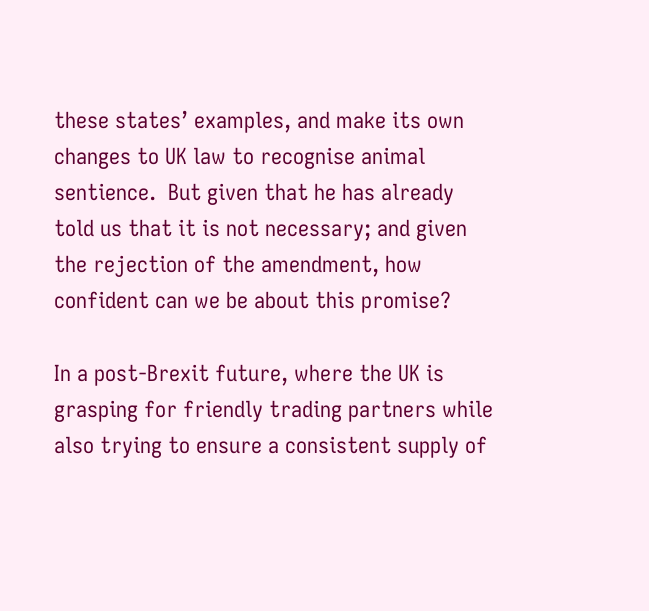these states’ examples, and make its own changes to UK law to recognise animal sentience.  But given that he has already told us that it is not necessary; and given the rejection of the amendment, how confident can we be about this promise?

In a post-Brexit future, where the UK is grasping for friendly trading partners while also trying to ensure a consistent supply of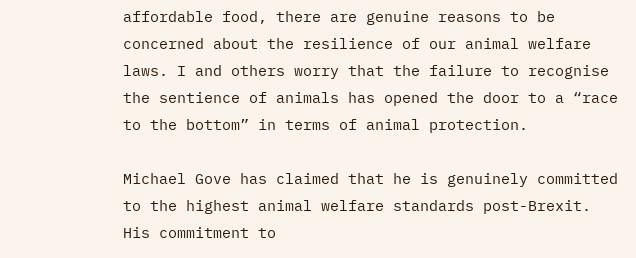affordable food, there are genuine reasons to be concerned about the resilience of our animal welfare laws. I and others worry that the failure to recognise the sentience of animals has opened the door to a “race to the bottom” in terms of animal protection.

Michael Gove has claimed that he is genuinely committed to the highest animal welfare standards post-Brexit. His commitment to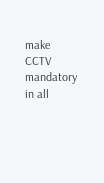make CCTV mandatory in all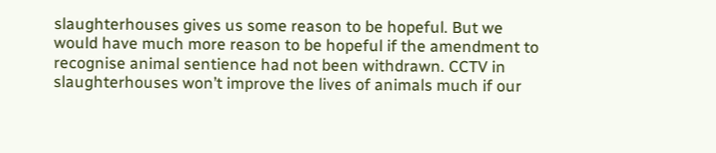slaughterhouses gives us some reason to be hopeful. But we would have much more reason to be hopeful if the amendment to recognise animal sentience had not been withdrawn. CCTV in slaughterhouses won’t improve the lives of animals much if our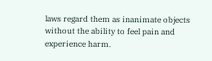laws regard them as inanimate objects without the ability to feel pain and experience harm.